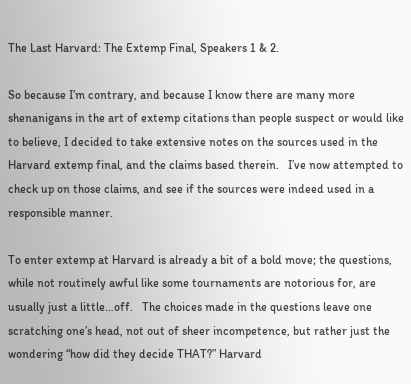The Last Harvard: The Extemp Final, Speakers 1 & 2.

So because I’m contrary, and because I know there are many more shenanigans in the art of extemp citations than people suspect or would like to believe, I decided to take extensive notes on the sources used in the Harvard extemp final, and the claims based therein.   I’ve now attempted to check up on those claims, and see if the sources were indeed used in a responsible manner.

To enter extemp at Harvard is already a bit of a bold move; the questions, while not routinely awful like some tournaments are notorious for, are usually just a little…off.   The choices made in the questions leave one scratching one’s head, not out of sheer incompetence, but rather just the wondering “how did they decide THAT?” Harvard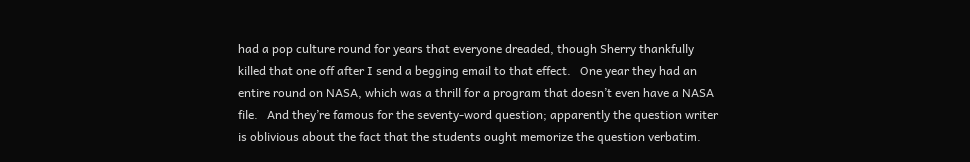had a pop culture round for years that everyone dreaded, though Sherry thankfully killed that one off after I send a begging email to that effect.   One year they had an entire round on NASA, which was a thrill for a program that doesn’t even have a NASA file.   And they’re famous for the seventy-word question; apparently the question writer is oblivious about the fact that the students ought memorize the question verbatim.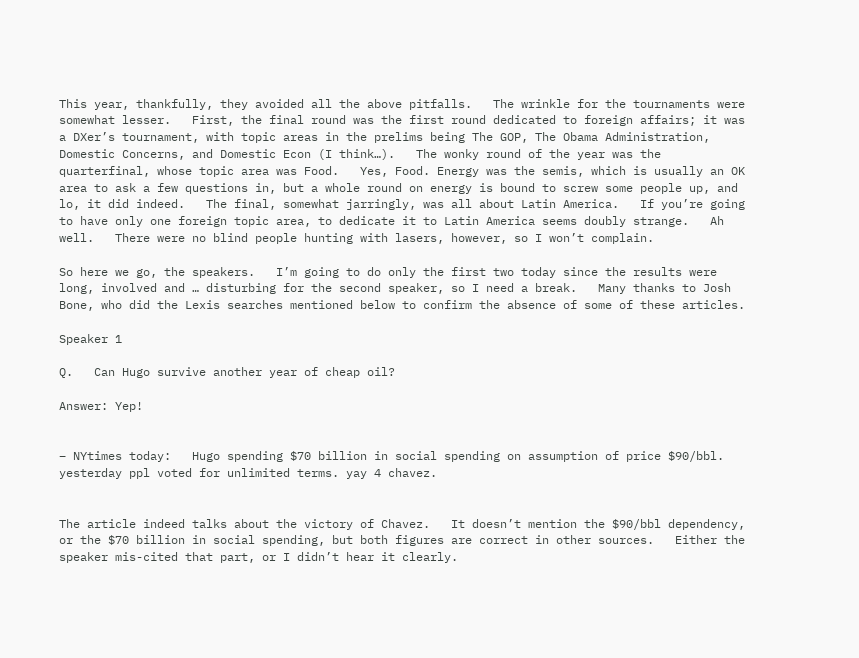This year, thankfully, they avoided all the above pitfalls.   The wrinkle for the tournaments were somewhat lesser.   First, the final round was the first round dedicated to foreign affairs; it was a DXer’s tournament, with topic areas in the prelims being The GOP, The Obama Administration, Domestic Concerns, and Domestic Econ (I think…).   The wonky round of the year was the quarterfinal, whose topic area was Food.   Yes, Food. Energy was the semis, which is usually an OK area to ask a few questions in, but a whole round on energy is bound to screw some people up, and lo, it did indeed.   The final, somewhat jarringly, was all about Latin America.   If you’re going to have only one foreign topic area, to dedicate it to Latin America seems doubly strange.   Ah well.   There were no blind people hunting with lasers, however, so I won’t complain.

So here we go, the speakers.   I’m going to do only the first two today since the results were long, involved and … disturbing for the second speaker, so I need a break.   Many thanks to Josh Bone, who did the Lexis searches mentioned below to confirm the absence of some of these articles.

Speaker 1

Q.   Can Hugo survive another year of cheap oil?

Answer: Yep!


– NYtimes today:   Hugo spending $70 billion in social spending on assumption of price $90/bbl.   yesterday ppl voted for unlimited terms. yay 4 chavez.


The article indeed talks about the victory of Chavez.   It doesn’t mention the $90/bbl dependency, or the $70 billion in social spending, but both figures are correct in other sources.   Either the speaker mis-cited that part, or I didn’t hear it clearly.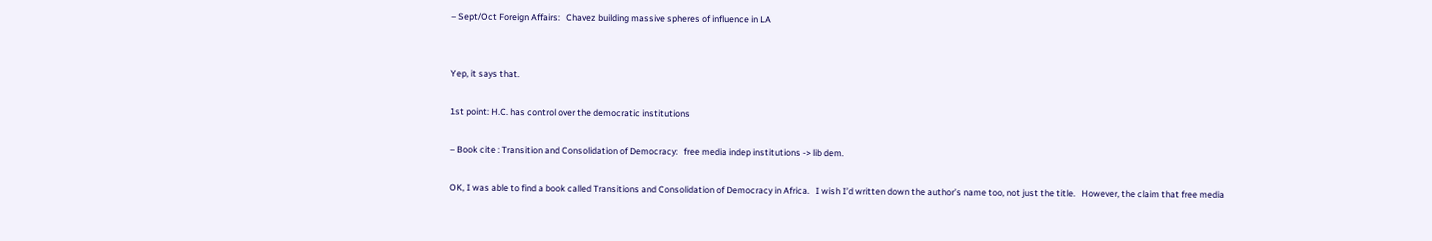– Sept/Oct Foreign Affairs:   Chavez building massive spheres of influence in LA


Yep, it says that.

1st point: H.C. has control over the democratic institutions

– Book cite : Transition and Consolidation of Democracy:   free media indep institutions -> lib dem.

OK, I was able to find a book called Transitions and Consolidation of Democracy in Africa.   I wish I’d written down the author’s name too, not just the title.   However, the claim that free media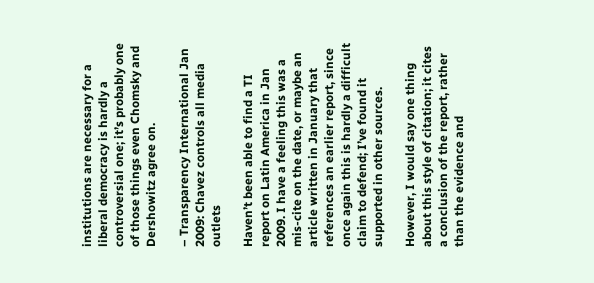institutions are necessary for a liberal democracy is hardly a controversial one; it’s probably one of those things even Chomsky and Dershowitz agree on.

– Transparency International Jan 2009: Chavez controls all media outlets

Haven’t been able to find a TI report on Latin America in Jan 2009. I have a feeling this was a mis-cite on the date, or maybe an article written in January that references an earlier report, since once again this is hardly a difficult claim to defend; I’ve found it supported in other sources.

However, I would say one thing about this style of citation; it cites a conclusion of the report, rather than the evidence and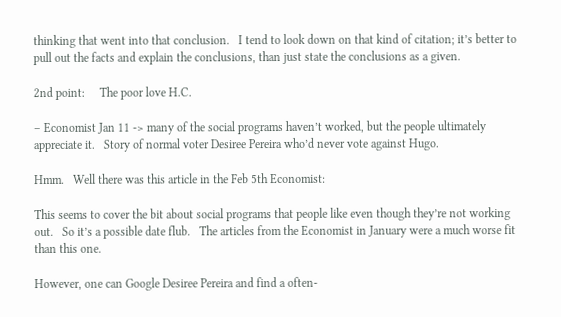thinking that went into that conclusion.   I tend to look down on that kind of citation; it’s better to pull out the facts and explain the conclusions, than just state the conclusions as a given.

2nd point:     The poor love H.C.

– Economist Jan 11 -> many of the social programs haven’t worked, but the people ultimately appreciate it.   Story of normal voter Desiree Pereira who’d never vote against Hugo.

Hmm.   Well there was this article in the Feb 5th Economist:

This seems to cover the bit about social programs that people like even though they’re not working out.   So it’s a possible date flub.   The articles from the Economist in January were a much worse fit than this one.

However, one can Google Desiree Pereira and find a often-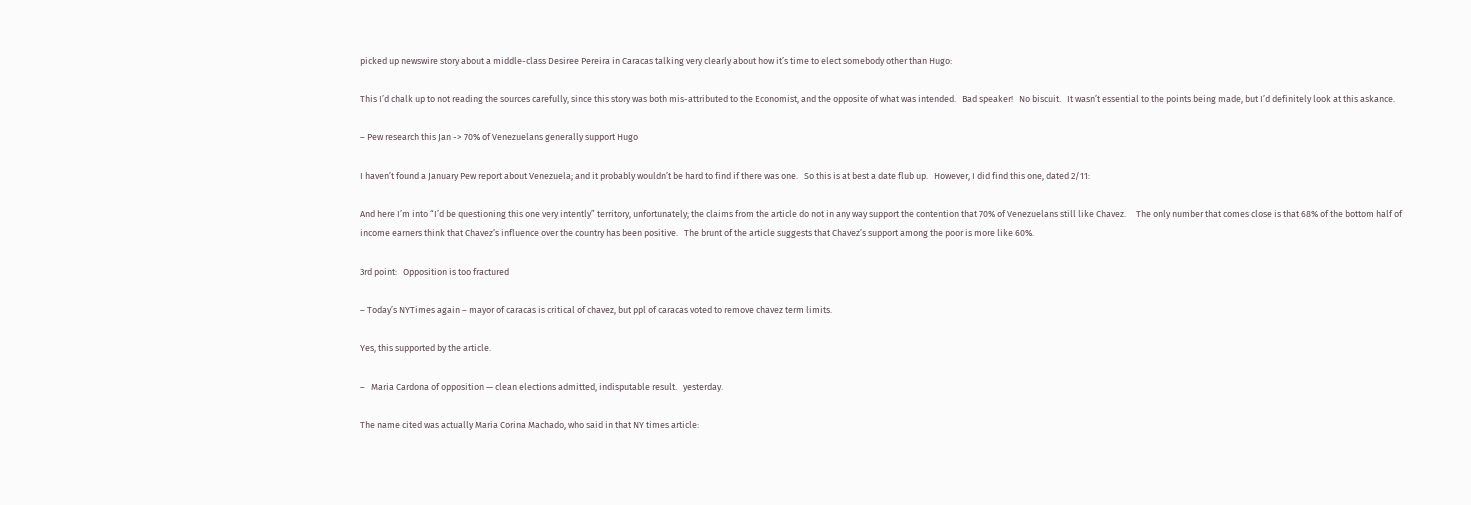picked up newswire story about a middle-class Desiree Pereira in Caracas talking very clearly about how it’s time to elect somebody other than Hugo:

This I’d chalk up to not reading the sources carefully, since this story was both mis-attributed to the Economist, and the opposite of what was intended.   Bad speaker!   No biscuit.   It wasn’t essential to the points being made, but I’d definitely look at this askance.

– Pew research this Jan -> 70% of Venezuelans generally support Hugo

I haven’t found a January Pew report about Venezuela; and it probably wouldn’t be hard to find if there was one.   So this is at best a date flub up.   However, I did find this one, dated 2/11:

And here I’m into “I’d be questioning this one very intently” territory, unfortunately; the claims from the article do not in any way support the contention that 70% of Venezuelans still like Chavez.     The only number that comes close is that 68% of the bottom half of income earners think that Chavez’s influence over the country has been positive.   The brunt of the article suggests that Chavez’s support among the poor is more like 60%.

3rd point:   Opposition is too fractured

– Today’s NYTimes again – mayor of caracas is critical of chavez, but ppl of caracas voted to remove chavez term limits.

Yes, this supported by the article.

–   Maria Cardona of opposition — clean elections admitted, indisputable result.   yesterday.

The name cited was actually Maria Corina Machado, who said in that NY times article: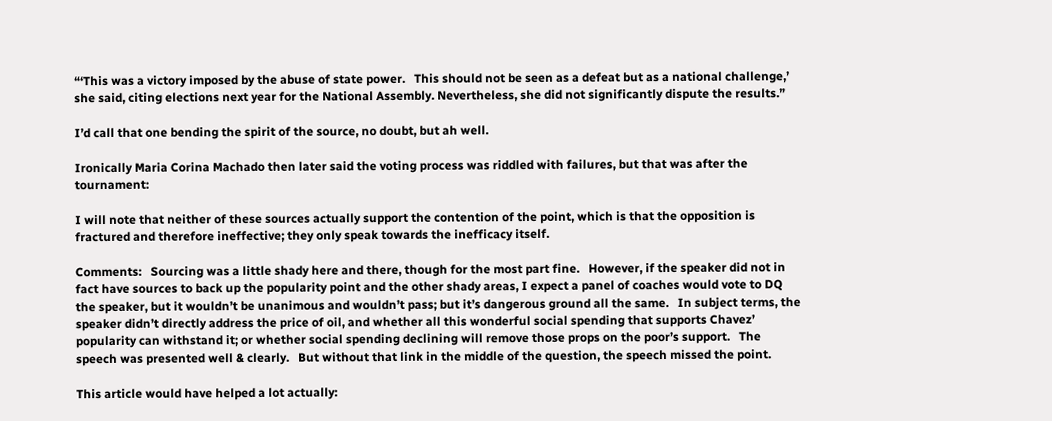“‘This was a victory imposed by the abuse of state power.   This should not be seen as a defeat but as a national challenge,’ she said, citing elections next year for the National Assembly. Nevertheless, she did not significantly dispute the results.”

I’d call that one bending the spirit of the source, no doubt, but ah well.

Ironically Maria Corina Machado then later said the voting process was riddled with failures, but that was after the tournament:

I will note that neither of these sources actually support the contention of the point, which is that the opposition is fractured and therefore ineffective; they only speak towards the inefficacy itself.

Comments:   Sourcing was a little shady here and there, though for the most part fine.   However, if the speaker did not in fact have sources to back up the popularity point and the other shady areas, I expect a panel of coaches would vote to DQ the speaker, but it wouldn’t be unanimous and wouldn’t pass; but it’s dangerous ground all the same.   In subject terms, the speaker didn’t directly address the price of oil, and whether all this wonderful social spending that supports Chavez’ popularity can withstand it; or whether social spending declining will remove those props on the poor’s support.   The speech was presented well & clearly.   But without that link in the middle of the question, the speech missed the point.

This article would have helped a lot actually: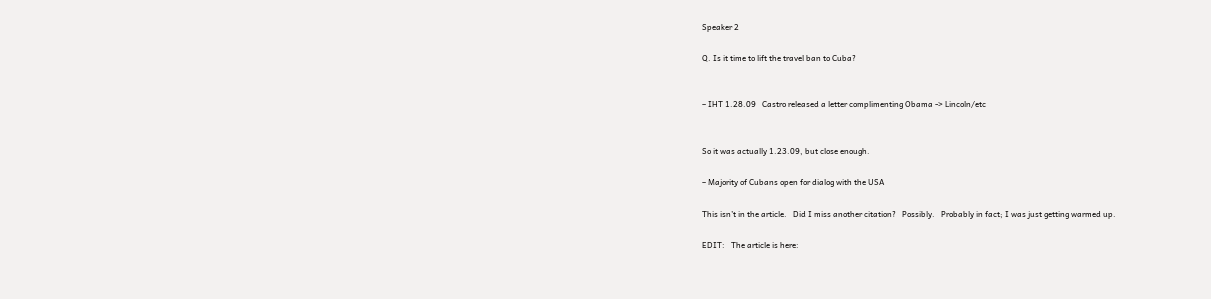Speaker 2

Q. Is it time to lift the travel ban to Cuba?


– IHT 1.28.09   Castro released a letter complimenting Obama -> Lincoln/etc


So it was actually 1.23.09, but close enough.

– Majority of Cubans open for dialog with the USA

This isn’t in the article.   Did I miss another citation?   Possibly.   Probably in fact; I was just getting warmed up.

EDIT:   The article is here: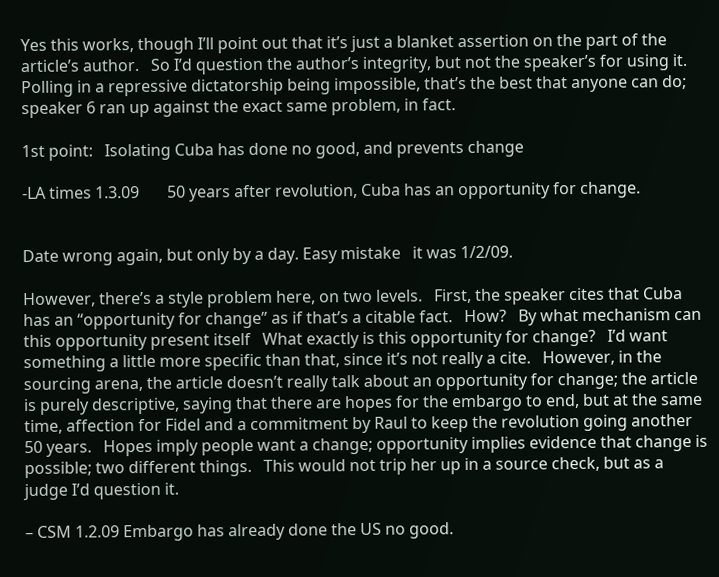Yes this works, though I’ll point out that it’s just a blanket assertion on the part of the article’s author.   So I’d question the author’s integrity, but not the speaker’s for using it.   Polling in a repressive dictatorship being impossible, that’s the best that anyone can do; speaker 6 ran up against the exact same problem, in fact.

1st point:   Isolating Cuba has done no good, and prevents change

-LA times 1.3.09       50 years after revolution, Cuba has an opportunity for change.


Date wrong again, but only by a day. Easy mistake   it was 1/2/09.

However, there’s a style problem here, on two levels.   First, the speaker cites that Cuba has an “opportunity for change” as if that’s a citable fact.   How?   By what mechanism can this opportunity present itself   What exactly is this opportunity for change?   I’d want something a little more specific than that, since it’s not really a cite.   However, in the sourcing arena, the article doesn’t really talk about an opportunity for change; the article is purely descriptive, saying that there are hopes for the embargo to end, but at the same time, affection for Fidel and a commitment by Raul to keep the revolution going another 50 years.   Hopes imply people want a change; opportunity implies evidence that change is possible; two different things.   This would not trip her up in a source check, but as a judge I’d question it.

– CSM 1.2.09 Embargo has already done the US no good.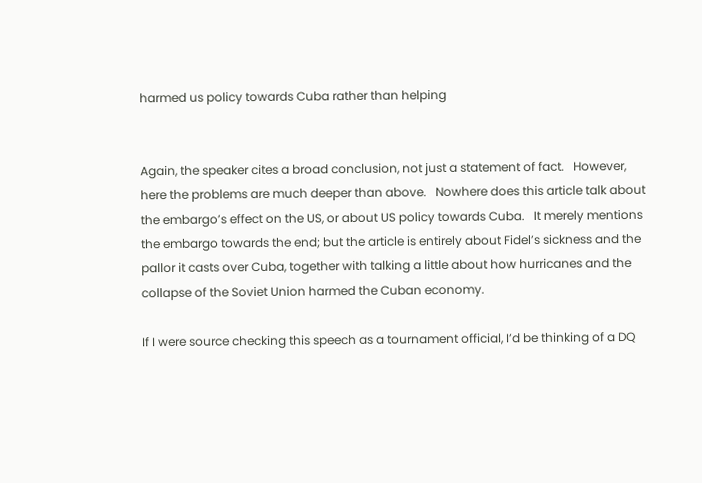harmed us policy towards Cuba rather than helping


Again, the speaker cites a broad conclusion, not just a statement of fact.   However, here the problems are much deeper than above.   Nowhere does this article talk about the embargo’s effect on the US, or about US policy towards Cuba.   It merely mentions the embargo towards the end; but the article is entirely about Fidel’s sickness and the pallor it casts over Cuba, together with talking a little about how hurricanes and the collapse of the Soviet Union harmed the Cuban economy.

If I were source checking this speech as a tournament official, I’d be thinking of a DQ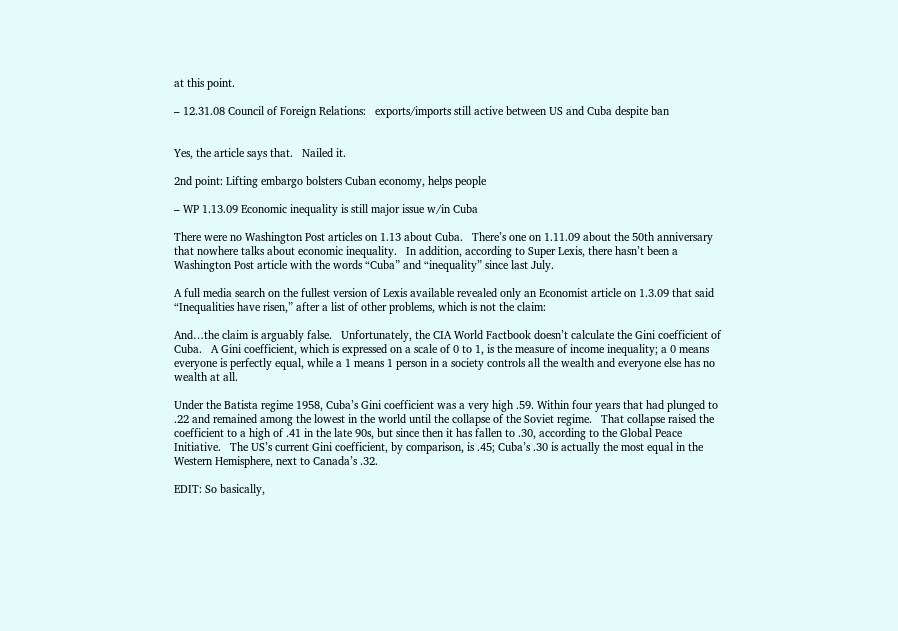at this point.

– 12.31.08 Council of Foreign Relations:   exports/imports still active between US and Cuba despite ban


Yes, the article says that.   Nailed it.

2nd point: Lifting embargo bolsters Cuban economy, helps people

– WP 1.13.09 Economic inequality is still major issue w/in Cuba

There were no Washington Post articles on 1.13 about Cuba.   There’s one on 1.11.09 about the 50th anniversary that nowhere talks about economic inequality.   In addition, according to Super Lexis, there hasn’t been a Washington Post article with the words “Cuba” and “inequality” since last July.

A full media search on the fullest version of Lexis available revealed only an Economist article on 1.3.09 that said “Inequalities have risen,” after a list of other problems, which is not the claim:

And…the claim is arguably false.   Unfortunately, the CIA World Factbook doesn’t calculate the Gini coefficient of Cuba.   A Gini coefficient, which is expressed on a scale of 0 to 1, is the measure of income inequality; a 0 means everyone is perfectly equal, while a 1 means 1 person in a society controls all the wealth and everyone else has no wealth at all.

Under the Batista regime 1958, Cuba’s Gini coefficient was a very high .59. Within four years that had plunged to .22 and remained among the lowest in the world until the collapse of the Soviet regime.   That collapse raised the coefficient to a high of .41 in the late 90s, but since then it has fallen to .30, according to the Global Peace Initiative.   The US’s current Gini coefficient, by comparison, is .45; Cuba’s .30 is actually the most equal in the Western Hemisphere, next to Canada’s .32.

EDIT: So basically,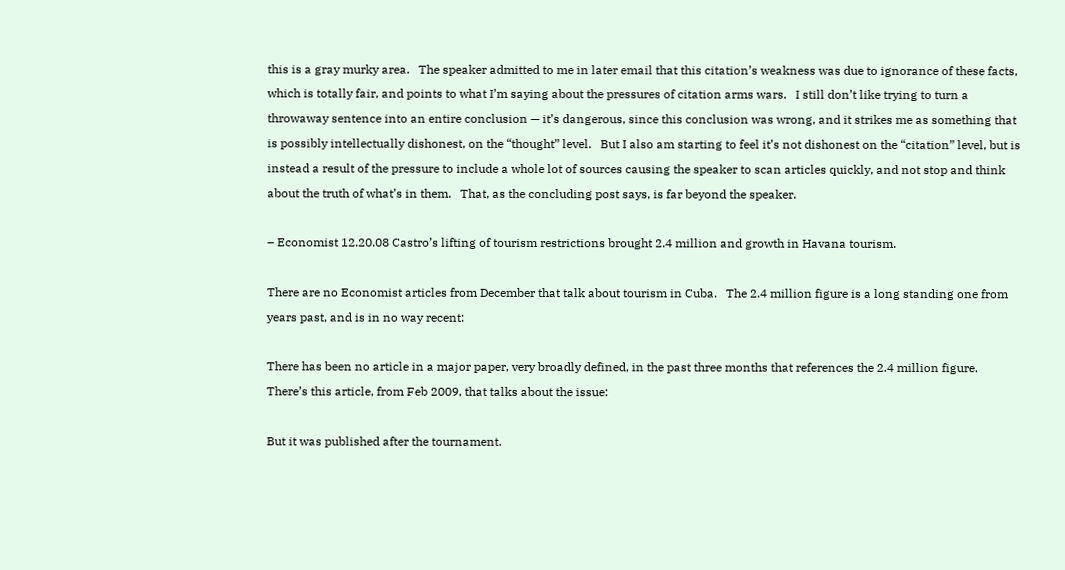this is a gray murky area.   The speaker admitted to me in later email that this citation’s weakness was due to ignorance of these facts, which is totally fair, and points to what I’m saying about the pressures of citation arms wars.   I still don’t like trying to turn a throwaway sentence into an entire conclusion — it’s dangerous, since this conclusion was wrong, and it strikes me as something that is possibly intellectually dishonest, on the “thought” level.   But I also am starting to feel it’s not dishonest on the “citation” level, but is instead a result of the pressure to include a whole lot of sources causing the speaker to scan articles quickly, and not stop and think about the truth of what’s in them.   That, as the concluding post says, is far beyond the speaker.

– Economist 12.20.08 Castro’s lifting of tourism restrictions brought 2.4 million and growth in Havana tourism.

There are no Economist articles from December that talk about tourism in Cuba.   The 2.4 million figure is a long standing one from years past, and is in no way recent:

There has been no article in a major paper, very broadly defined, in the past three months that references the 2.4 million figure.   There’s this article, from Feb 2009, that talks about the issue:

But it was published after the tournament.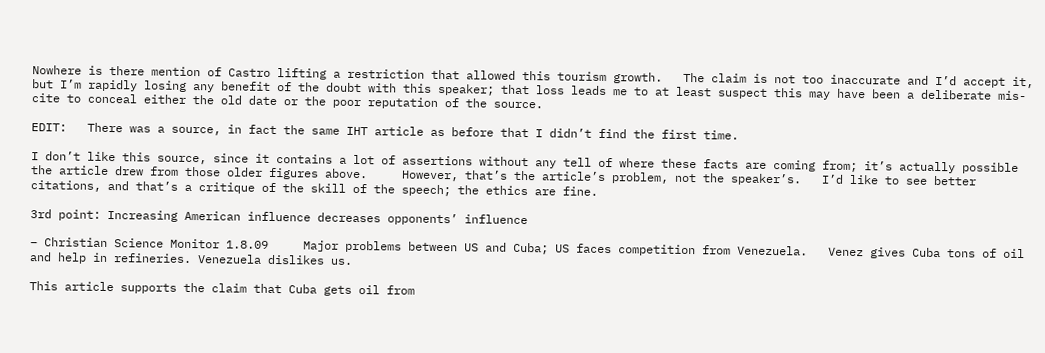Nowhere is there mention of Castro lifting a restriction that allowed this tourism growth.   The claim is not too inaccurate and I’d accept it, but I’m rapidly losing any benefit of the doubt with this speaker; that loss leads me to at least suspect this may have been a deliberate mis-cite to conceal either the old date or the poor reputation of the source.

EDIT:   There was a source, in fact the same IHT article as before that I didn’t find the first time.

I don’t like this source, since it contains a lot of assertions without any tell of where these facts are coming from; it’s actually possible the article drew from those older figures above.     However, that’s the article’s problem, not the speaker’s.   I’d like to see better citations, and that’s a critique of the skill of the speech; the ethics are fine.

3rd point: Increasing American influence decreases opponents’ influence

– Christian Science Monitor 1.8.09     Major problems between US and Cuba; US faces competition from Venezuela.   Venez gives Cuba tons of oil and help in refineries. Venezuela dislikes us.

This article supports the claim that Cuba gets oil from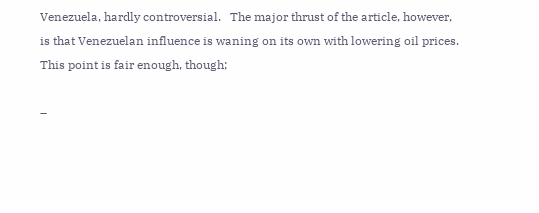Venezuela, hardly controversial.   The major thrust of the article, however, is that Venezuelan influence is waning on its own with lowering oil prices.   This point is fair enough, though;

–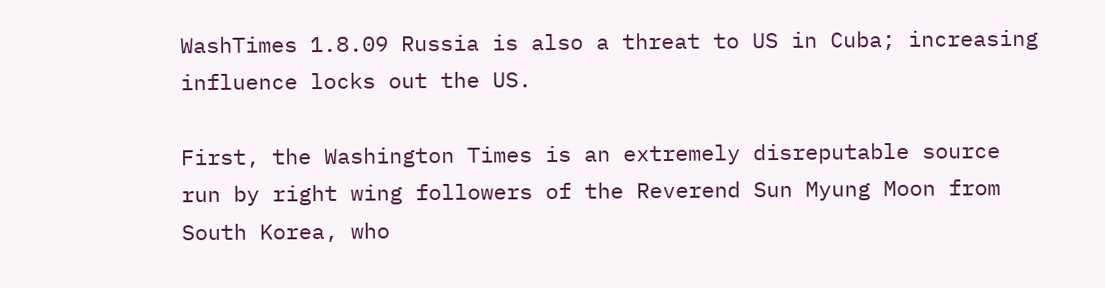WashTimes 1.8.09 Russia is also a threat to US in Cuba; increasing influence locks out the US.

First, the Washington Times is an extremely disreputable source run by right wing followers of the Reverend Sun Myung Moon from South Korea, who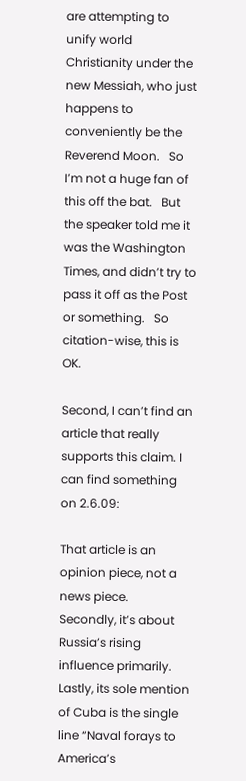are attempting to unify world Christianity under the new Messiah, who just happens to conveniently be the Reverend Moon.   So I’m not a huge fan of this off the bat.   But the speaker told me it was the Washington Times, and didn’t try to pass it off as the Post or something.   So citation-wise, this is OK.

Second, I can’t find an article that really supports this claim. I can find something on 2.6.09:

That article is an opinion piece, not a news piece.   Secondly, it’s about Russia’s rising influence primarily.   Lastly, its sole mention of Cuba is the single line “Naval forays to America’s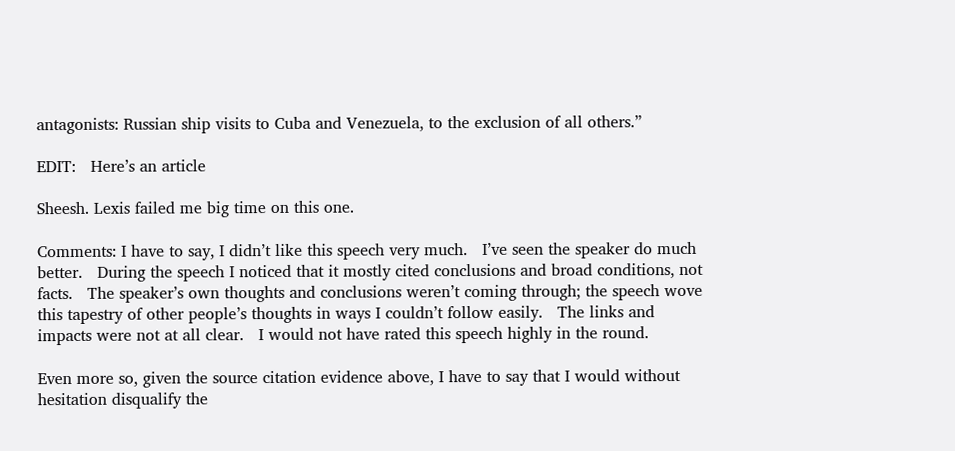antagonists: Russian ship visits to Cuba and Venezuela, to the exclusion of all others.”

EDIT:   Here’s an article

Sheesh. Lexis failed me big time on this one.

Comments: I have to say, I didn’t like this speech very much.   I’ve seen the speaker do much better.   During the speech I noticed that it mostly cited conclusions and broad conditions, not facts.   The speaker’s own thoughts and conclusions weren’t coming through; the speech wove this tapestry of other people’s thoughts in ways I couldn’t follow easily.   The links and impacts were not at all clear.   I would not have rated this speech highly in the round.

Even more so, given the source citation evidence above, I have to say that I would without hesitation disqualify the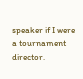speaker if I were a tournament director.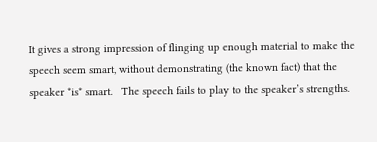It gives a strong impression of flinging up enough material to make the speech seem smart, without demonstrating (the known fact) that the speaker *is* smart.   The speech fails to play to the speaker’s strengths.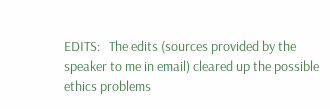EDITS:   The edits (sources provided by the speaker to me in email) cleared up the possible ethics problems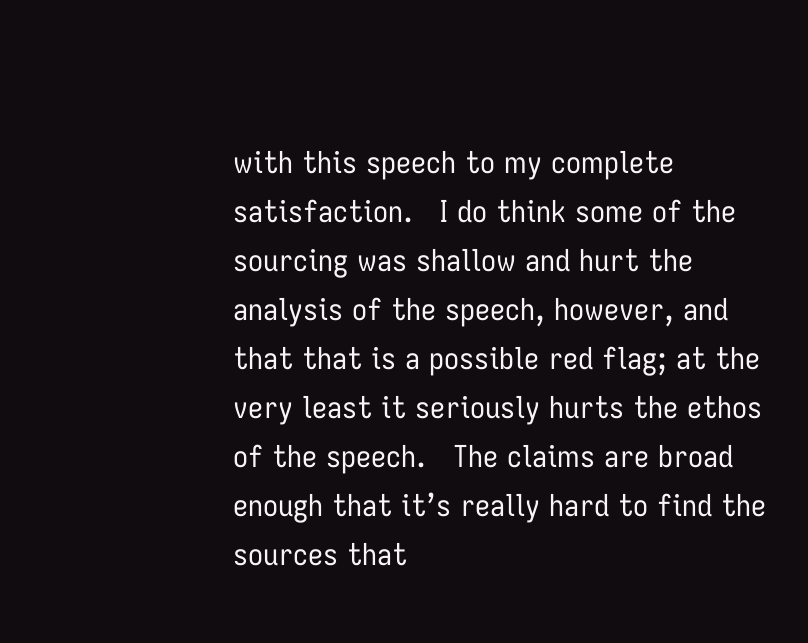with this speech to my complete satisfaction.   I do think some of the sourcing was shallow and hurt the analysis of the speech, however, and that that is a possible red flag; at the very least it seriously hurts the ethos of the speech.   The claims are broad enough that it’s really hard to find the sources that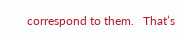correspond to them.   That’s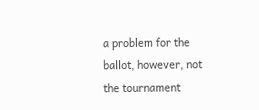a problem for the ballot, however, not the tournament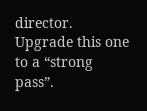director.   Upgrade this one to a “strong pass”.